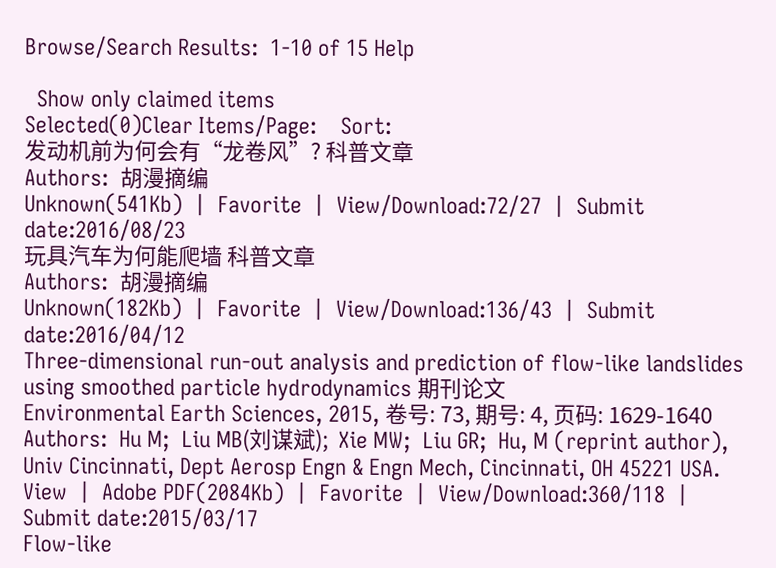Browse/Search Results:  1-10 of 15 Help

  Show only claimed items
Selected(0)Clear Items/Page:    Sort:
发动机前为何会有“龙卷风”? 科普文章
Authors:  胡漫摘编
Unknown(541Kb)  |  Favorite  |  View/Download:72/27  |  Submit date:2016/08/23
玩具汽车为何能爬墙 科普文章
Authors:  胡漫摘编
Unknown(182Kb)  |  Favorite  |  View/Download:136/43  |  Submit date:2016/04/12
Three-dimensional run-out analysis and prediction of flow-like landslides using smoothed particle hydrodynamics 期刊论文
Environmental Earth Sciences, 2015, 卷号: 73, 期号: 4, 页码: 1629-1640
Authors:  Hu M;  Liu MB(刘谋斌);  Xie MW;  Liu GR;  Hu, M (reprint author), Univ Cincinnati, Dept Aerosp Engn & Engn Mech, Cincinnati, OH 45221 USA.
View  |  Adobe PDF(2084Kb)  |  Favorite  |  View/Download:360/118  |  Submit date:2015/03/17
Flow-like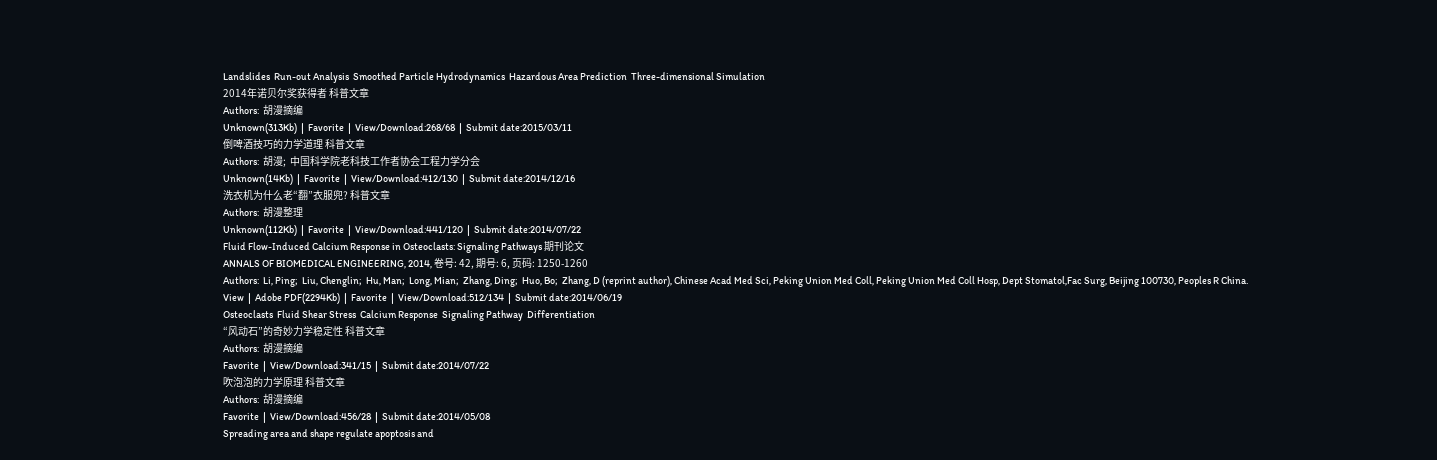Landslides  Run-out Analysis  Smoothed Particle Hydrodynamics  Hazardous Area Prediction  Three-dimensional Simulation
2014年诺贝尔奖获得者 科普文章
Authors:  胡漫摘编
Unknown(313Kb)  |  Favorite  |  View/Download:268/68  |  Submit date:2015/03/11
倒啤酒技巧的力学道理 科普文章
Authors:  胡漫;  中国科学院老科技工作者协会工程力学分会
Unknown(14Kb)  |  Favorite  |  View/Download:412/130  |  Submit date:2014/12/16
洗衣机为什么老“翻”衣服兜? 科普文章
Authors:  胡漫整理
Unknown(112Kb)  |  Favorite  |  View/Download:441/120  |  Submit date:2014/07/22
Fluid Flow-Induced Calcium Response in Osteoclasts: Signaling Pathways 期刊论文
ANNALS OF BIOMEDICAL ENGINEERING, 2014, 卷号: 42, 期号: 6, 页码: 1250-1260
Authors:  Li, Ping;  Liu, Chenglin;  Hu, Man;  Long, Mian;  Zhang, Ding;  Huo, Bo;  Zhang, D (reprint author), Chinese Acad Med Sci, Peking Union Med Coll, Peking Union Med Coll Hosp, Dept Stomatol,Fac Surg, Beijing 100730, Peoples R China.
View  |  Adobe PDF(2294Kb)  |  Favorite  |  View/Download:512/134  |  Submit date:2014/06/19
Osteoclasts  Fluid Shear Stress  Calcium Response  Signaling Pathway  Differentiation
“风动石”的奇妙力学稳定性 科普文章
Authors:  胡漫摘编
Favorite  |  View/Download:341/15  |  Submit date:2014/07/22
吹泡泡的力学原理 科普文章
Authors:  胡漫摘编
Favorite  |  View/Download:456/28  |  Submit date:2014/05/08
Spreading area and shape regulate apoptosis and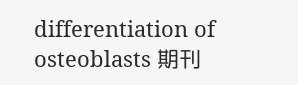differentiation of osteoblasts 期刊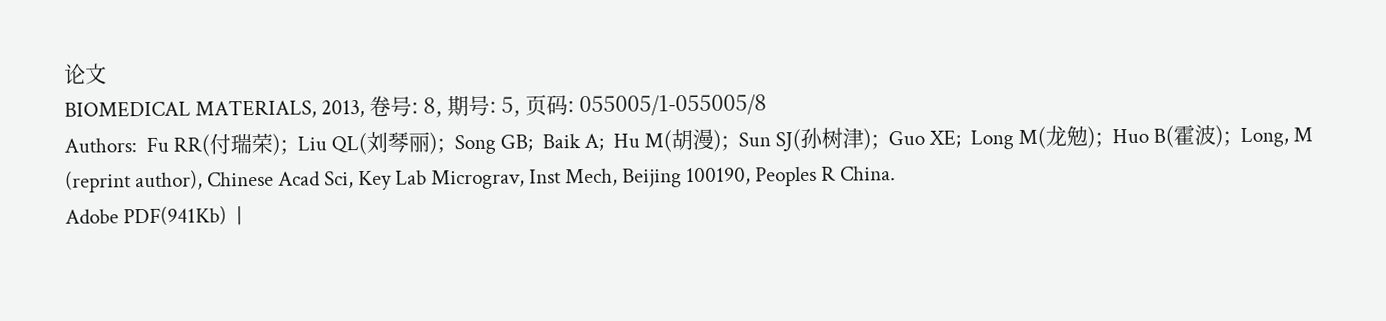论文
BIOMEDICAL MATERIALS, 2013, 卷号: 8, 期号: 5, 页码: 055005/1-055005/8
Authors:  Fu RR(付瑞荣);  Liu QL(刘琴丽);  Song GB;  Baik A;  Hu M(胡漫);  Sun SJ(孙树津);  Guo XE;  Long M(龙勉);  Huo B(霍波);  Long, M (reprint author), Chinese Acad Sci, Key Lab Micrograv, Inst Mech, Beijing 100190, Peoples R China.
Adobe PDF(941Kb)  |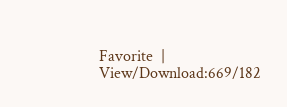Favorite  |  View/Download:669/182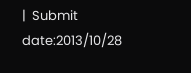|  Submit date:2013/10/28